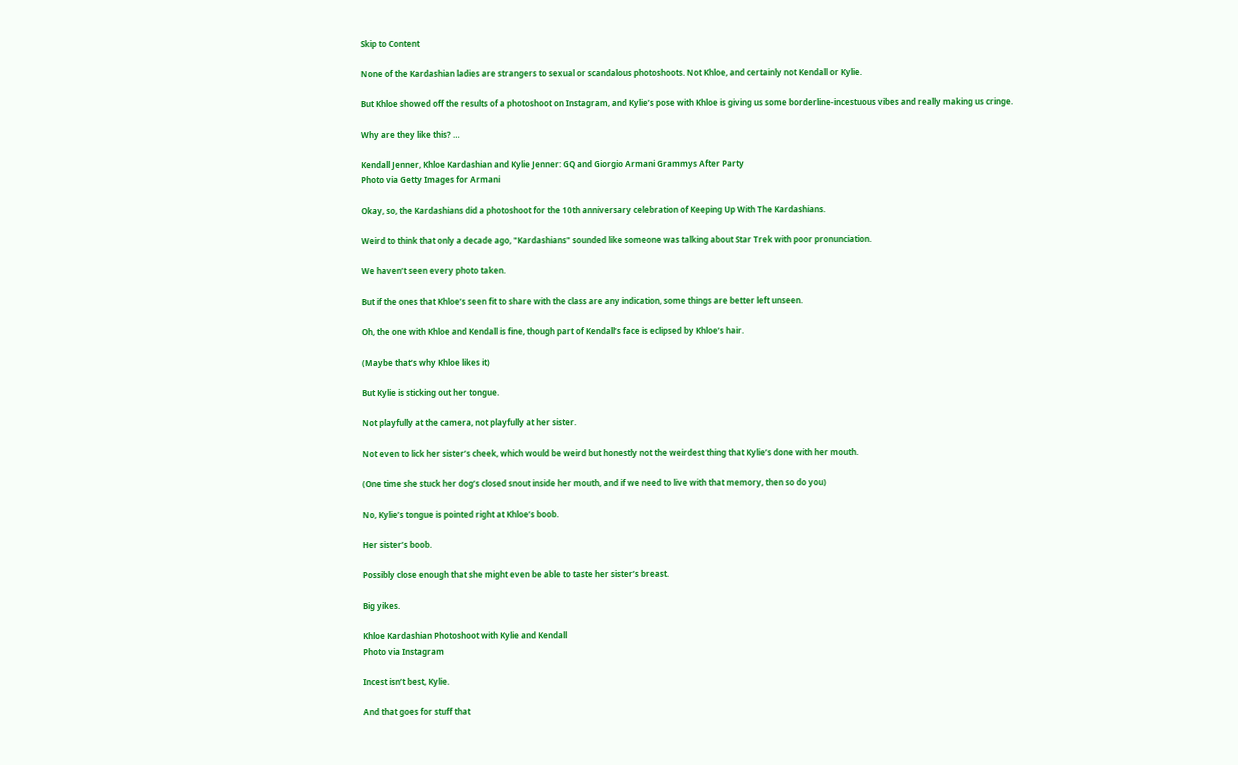Skip to Content

None of the Kardashian ladies are strangers to sexual or scandalous photoshoots. Not Khloe, and certainly not Kendall or Kylie.

But Khloe showed off the results of a photoshoot on Instagram, and Kylie’s pose with Khloe is giving us some borderline-incestuous vibes and really making us cringe.

Why are they like this? …

Kendall Jenner, Khloe Kardashian and Kylie Jenner: GQ and Giorgio Armani Grammys After Party
Photo via Getty Images for Armani

Okay, so, the Kardashians did a photoshoot for the 10th anniversary celebration of Keeping Up With The Kardashians.

Weird to think that only a decade ago, "Kardashians" sounded like someone was talking about Star Trek with poor pronunciation.

We haven’t seen every photo taken.

But if the ones that Khloe’s seen fit to share with the class are any indication, some things are better left unseen.

Oh, the one with Khloe and Kendall is fine, though part of Kendall’s face is eclipsed by Khloe’s hair.

(Maybe that’s why Khloe likes it)

But Kylie is sticking out her tongue.

Not playfully at the camera, not playfully at her sister.

Not even to lick her sister’s cheek, which would be weird but honestly not the weirdest thing that Kylie’s done with her mouth.

(One time she stuck her dog’s closed snout inside her mouth, and if we need to live with that memory, then so do you)

No, Kylie’s tongue is pointed right at Khloe’s boob.

Her sister’s boob.

Possibly close enough that she might even be able to taste her sister’s breast.

Big yikes.

Khloe Kardashian Photoshoot with Kylie and Kendall
Photo via Instagram

Incest isn’t best, Kylie.

And that goes for stuff that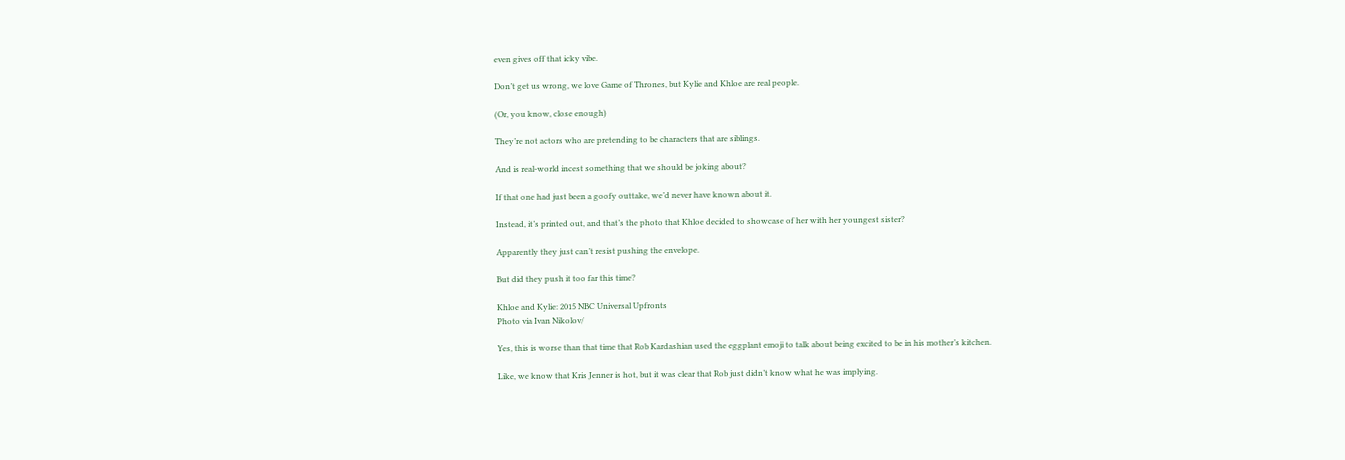even gives off that icky vibe.

Don’t get us wrong, we love Game of Thrones, but Kylie and Khloe are real people.

(Or, you know, close enough)

They’re not actors who are pretending to be characters that are siblings.

And is real-world incest something that we should be joking about?

If that one had just been a goofy outtake, we’d never have known about it.

Instead, it’s printed out, and that’s the photo that Khloe decided to showcase of her with her youngest sister?

Apparently they just can’t resist pushing the envelope.

But did they push it too far this time?

Khloe and Kylie: 2015 NBC Universal Upfronts
Photo via Ivan Nikolov/

Yes, this is worse than that time that Rob Kardashian used the eggplant emoji to talk about being excited to be in his mother’s kitchen.

Like, we know that Kris Jenner is hot, but it was clear that Rob just didn’t know what he was implying.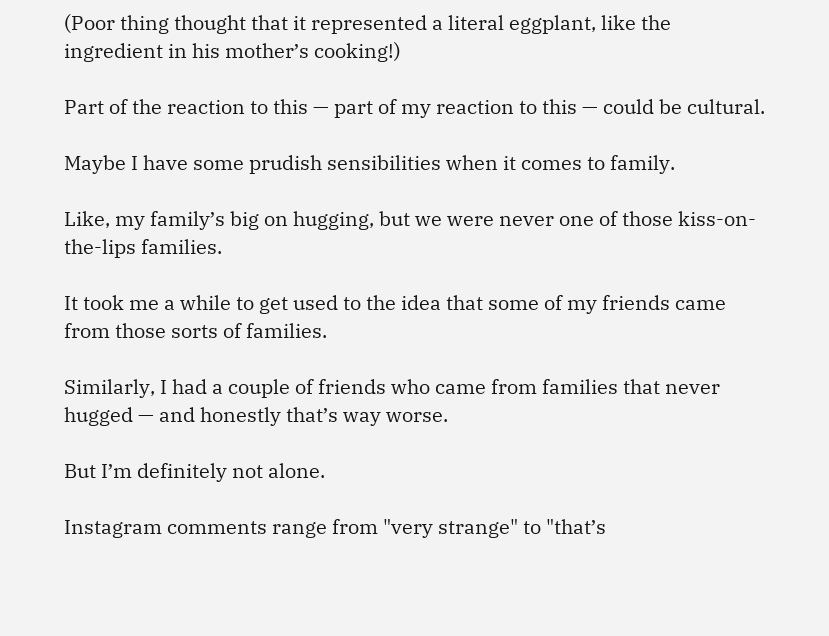(Poor thing thought that it represented a literal eggplant, like the ingredient in his mother’s cooking!)

Part of the reaction to this — part of my reaction to this — could be cultural.

Maybe I have some prudish sensibilities when it comes to family.

Like, my family’s big on hugging, but we were never one of those kiss-on-the-lips families.

It took me a while to get used to the idea that some of my friends came from those sorts of families.

Similarly, I had a couple of friends who came from families that never hugged — and honestly that’s way worse.

But I’m definitely not alone.

Instagram comments range from "very strange" to "that’s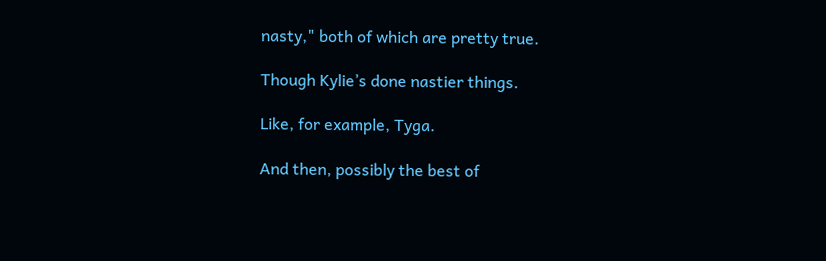nasty," both of which are pretty true.

Though Kylie’s done nastier things.

Like, for example, Tyga.

And then, possibly the best of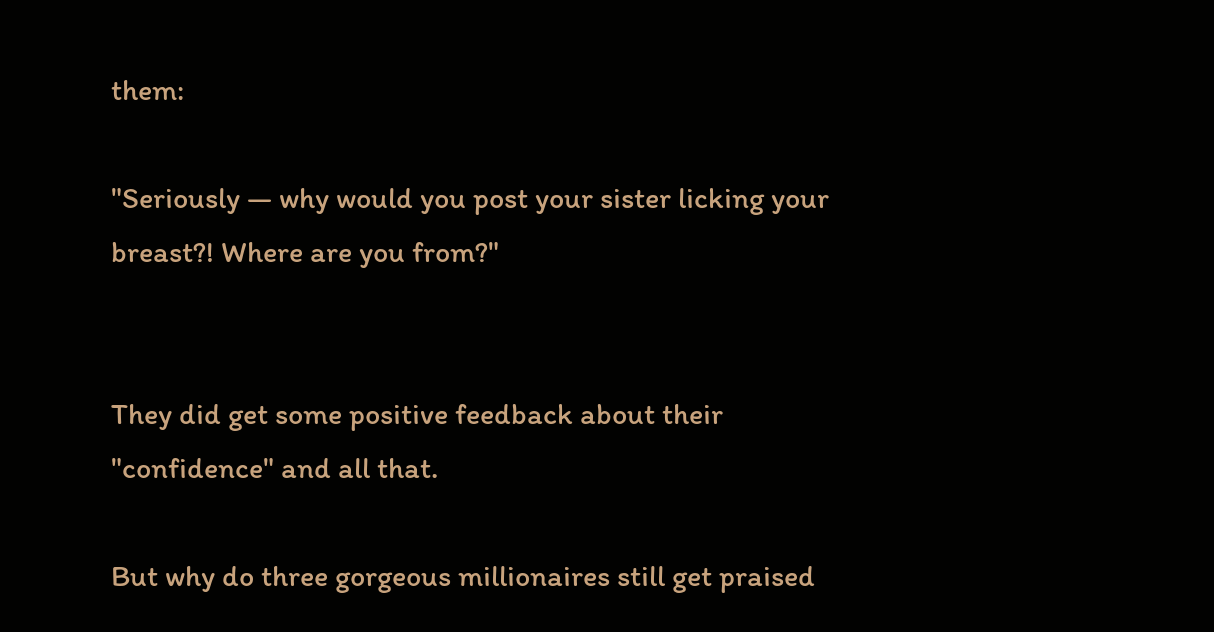them:

"Seriously — why would you post your sister licking your breast?! Where are you from?"


They did get some positive feedback about their "confidence" and all that.

But why do three gorgeous millionaires still get praised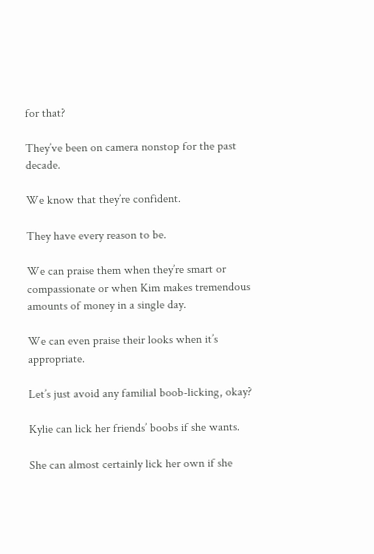for that?

They’ve been on camera nonstop for the past decade.

We know that they’re confident.

They have every reason to be.

We can praise them when they’re smart or compassionate or when Kim makes tremendous amounts of money in a single day.

We can even praise their looks when it’s appropriate.

Let’s just avoid any familial boob-licking, okay?

Kylie can lick her friends’ boobs if she wants.

She can almost certainly lick her own if she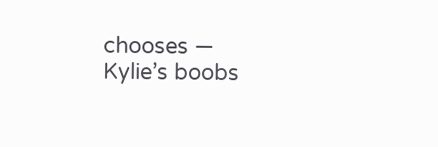chooses — Kylie’s boobs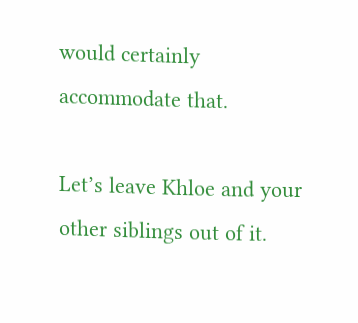would certainly accommodate that.

Let’s leave Khloe and your other siblings out of it.